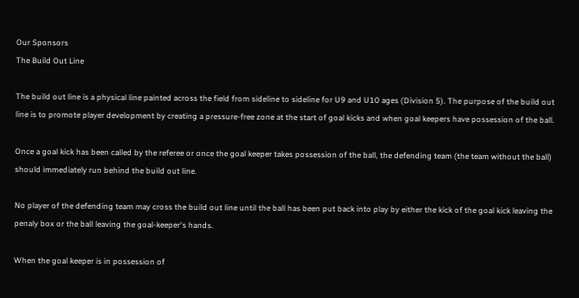Our Sponsors
The Build Out Line

The build out line is a physical line painted across the field from sideline to sideline for U9 and U10 ages (Division 5). The purpose of the build out line is to promote player development by creating a pressure-free zone at the start of goal kicks and when goal keepers have possession of the ball.

Once a goal kick has been called by the referee or once the goal keeper takes possession of the ball, the defending team (the team without the ball) should immediately run behind the build out line.

No player of the defending team may cross the build out line until the ball has been put back into play by either the kick of the goal kick leaving the penaly box or the ball leaving the goal-keeper's hands.

When the goal keeper is in possession of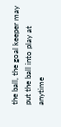the ball, the goal keeper may put the ball into play at anytime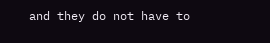and they do not have to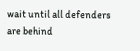wait until all defenders are behind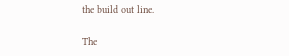the build out line.

The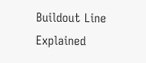Buildout Line Explained